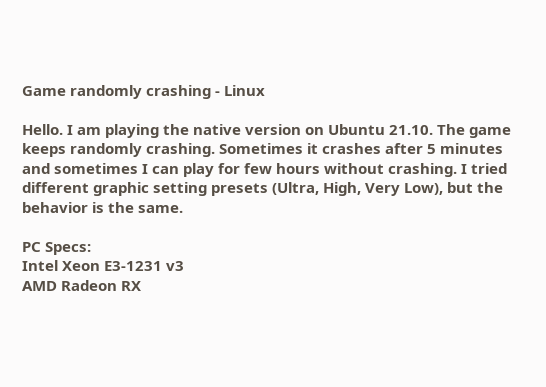Game randomly crashing - Linux

Hello. I am playing the native version on Ubuntu 21.10. The game keeps randomly crashing. Sometimes it crashes after 5 minutes and sometimes I can play for few hours without crashing. I tried different graphic setting presets (Ultra, High, Very Low), but the behavior is the same.

PC Specs:
Intel Xeon E3-1231 v3
AMD Radeon RX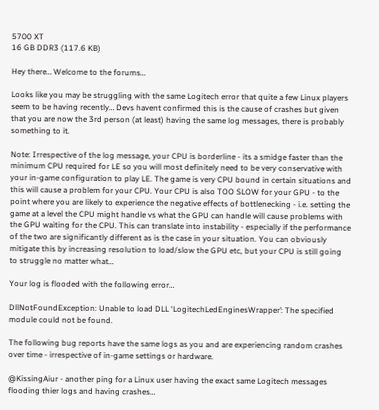5700 XT
16 GB DDR3 (117.6 KB)

Hey there… Welcome to the forums…

Looks like you may be struggling with the same Logitech error that quite a few Linux players seem to be having recently… Devs havent confirmed this is the cause of crashes but given that you are now the 3rd person (at least) having the same log messages, there is probably something to it.

Note: Irrespective of the log message, your CPU is borderline - its a smidge faster than the minimum CPU required for LE so you will most definitely need to be very conservative with your in-game configuration to play LE. The game is very CPU bound in certain situations and this will cause a problem for your CPU. Your CPU is also TOO SLOW for your GPU - to the point where you are likely to experience the negative effects of bottlenecking - i.e. setting the game at a level the CPU might handle vs what the GPU can handle will cause problems with the GPU waiting for the CPU. This can translate into instability - especially if the performance of the two are significantly different as is the case in your situation. You can obviously mitigate this by increasing resolution to load/slow the GPU etc, but your CPU is still going to struggle no matter what…

Your log is flooded with the following error…

DllNotFoundException: Unable to load DLL ‘LogitechLedEnginesWrapper’: The specified module could not be found.

The following bug reports have the same logs as you and are experiencing random crashes over time - irrespective of in-game settings or hardware.

@KissingAiur - another ping for a Linux user having the exact same Logitech messages flooding thier logs and having crashes…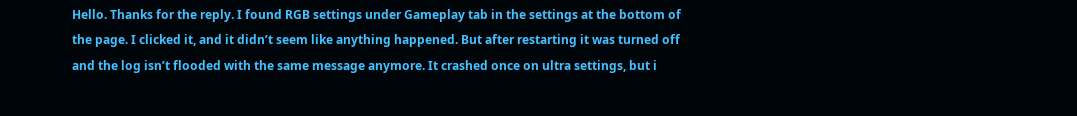Hello. Thanks for the reply. I found RGB settings under Gameplay tab in the settings at the bottom of the page. I clicked it, and it didn’t seem like anything happened. But after restarting it was turned off and the log isn’t flooded with the same message anymore. It crashed once on ultra settings, but i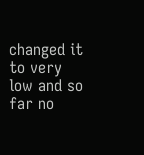changed it to very low and so far no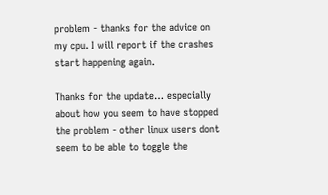problem - thanks for the advice on my cpu. I will report if the crashes start happening again.

Thanks for the update… especially about how you seem to have stopped the problem - other linux users dont seem to be able to toggle the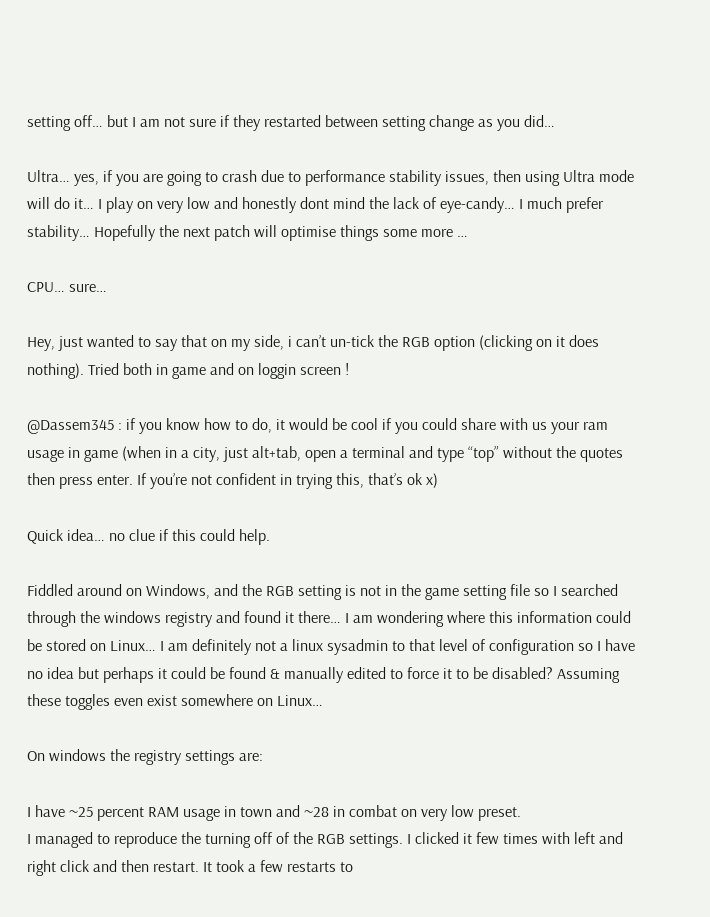setting off… but I am not sure if they restarted between setting change as you did…

Ultra… yes, if you are going to crash due to performance stability issues, then using Ultra mode will do it… I play on very low and honestly dont mind the lack of eye-candy… I much prefer stability… Hopefully the next patch will optimise things some more …

CPU… sure…

Hey, just wanted to say that on my side, i can’t un-tick the RGB option (clicking on it does nothing). Tried both in game and on loggin screen !

@Dassem345 : if you know how to do, it would be cool if you could share with us your ram usage in game (when in a city, just alt+tab, open a terminal and type “top” without the quotes then press enter. If you’re not confident in trying this, that’s ok x)

Quick idea… no clue if this could help.

Fiddled around on Windows, and the RGB setting is not in the game setting file so I searched through the windows registry and found it there… I am wondering where this information could be stored on Linux… I am definitely not a linux sysadmin to that level of configuration so I have no idea but perhaps it could be found & manually edited to force it to be disabled? Assuming these toggles even exist somewhere on Linux…

On windows the registry settings are:

I have ~25 percent RAM usage in town and ~28 in combat on very low preset.
I managed to reproduce the turning off of the RGB settings. I clicked it few times with left and right click and then restart. It took a few restarts to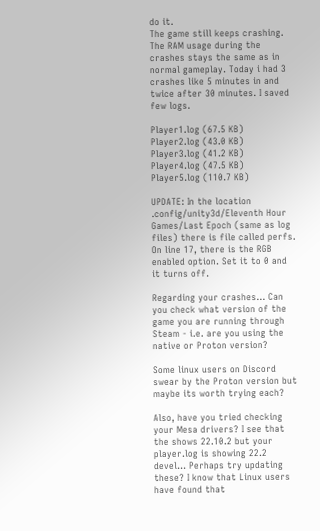do it.
The game still keeps crashing. The RAM usage during the crashes stays the same as in normal gameplay. Today i had 3 crashes like 5 minutes in and twice after 30 minutes. I saved few logs.

Player1.log (67.5 KB)
Player2.log (43.0 KB)
Player3.log (41.2 KB)
Player4.log (47.5 KB)
Player5.log (110.7 KB)

UPDATE: In the location .config/unity3d/Eleventh Hour Games/Last Epoch (same as log files) there is file called perfs. On line 17, there is the RGB enabled option. Set it to 0 and it turns off.

Regarding your crashes… Can you check what version of the game you are running through Steam - i.e. are you using the native or Proton version?

Some linux users on Discord swear by the Proton version but maybe its worth trying each?

Also, have you tried checking your Mesa drivers? I see that the shows 22.10.2 but your player.log is showing 22.2 devel… Perhaps try updating these? I know that Linux users have found that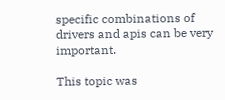specific combinations of drivers and apis can be very important.

This topic was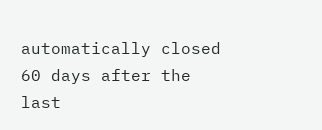automatically closed 60 days after the last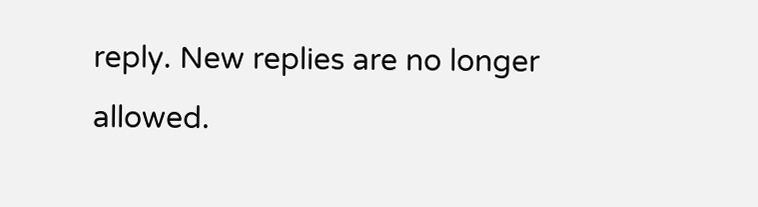reply. New replies are no longer allowed.